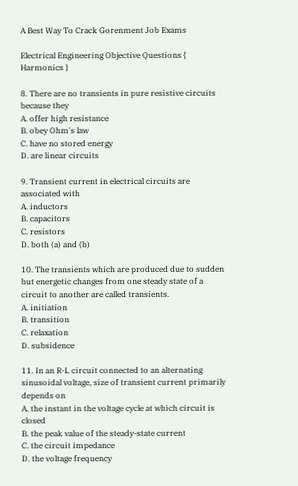A Best Way To Crack Gorenment Job Exams

Electrical Engineering Objective Questions { Harmonics }

8. There are no transients in pure resistive circuits because they
A. offer high resistance
B. obey Ohm's law
C. have no stored energy
D. are linear circuits

9. Transient current in electrical circuits are associated with
A. inductors
B. capacitors
C. resistors
D. both (a) and (b)

10. The transients which are produced due to sudden but energetic changes from one steady state of a circuit to another are called transients.
A. initiation
B. transition
C. relaxation
D. subsidence

11. In an R-L circuit connected to an alternating sinusoidal voltage, size of transient current primarily depends on
A. the instant in the voltage cycle at which circuit is closed
B. the peak value of the steady-state current
C. the circuit impedance
D. the voltage frequency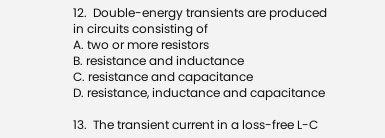12.  Double-energy transients are produced in circuits consisting of
A. two or more resistors
B. resistance and inductance
C. resistance and capacitance
D. resistance, inductance and capacitance

13.  The transient current in a loss-free L-C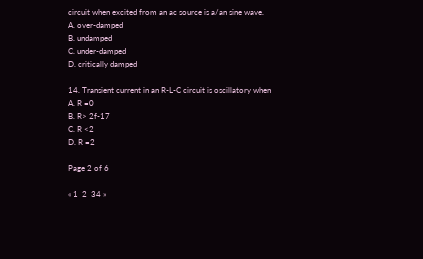circuit when excited from an ac source is a/an sine wave.
A. over-damped
B. undamped
C. under-damped
D. critically damped

14. Transient current in an R-L-C circuit is oscillatory when
A. R =0
B. R> 2f-17
C. R <2
D. R =2

Page 2 of 6

« 1  2  34 »